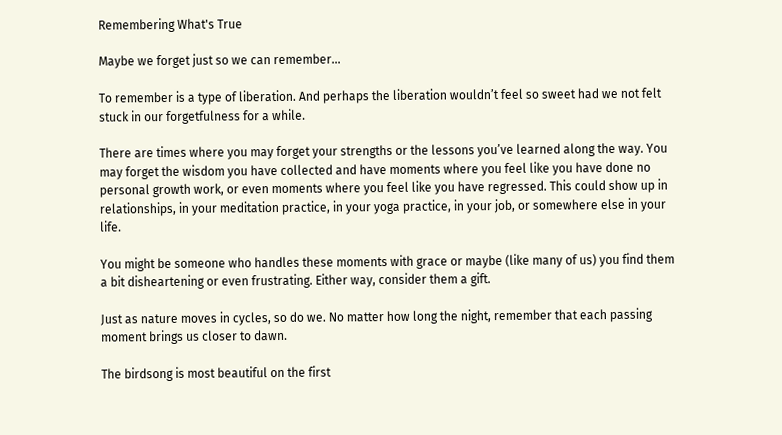Remembering What's True

Maybe we forget just so we can remember...

To remember is a type of liberation. And perhaps the liberation wouldn’t feel so sweet had we not felt stuck in our forgetfulness for a while.

There are times where you may forget your strengths or the lessons you’ve learned along the way. You may forget the wisdom you have collected and have moments where you feel like you have done no personal growth work, or even moments where you feel like you have regressed. This could show up in relationships, in your meditation practice, in your yoga practice, in your job, or somewhere else in your life.

You might be someone who handles these moments with grace or maybe (like many of us) you find them a bit disheartening or even frustrating. Either way, consider them a gift.

Just as nature moves in cycles, so do we. No matter how long the night, remember that each passing moment brings us closer to dawn.

The birdsong is most beautiful on the first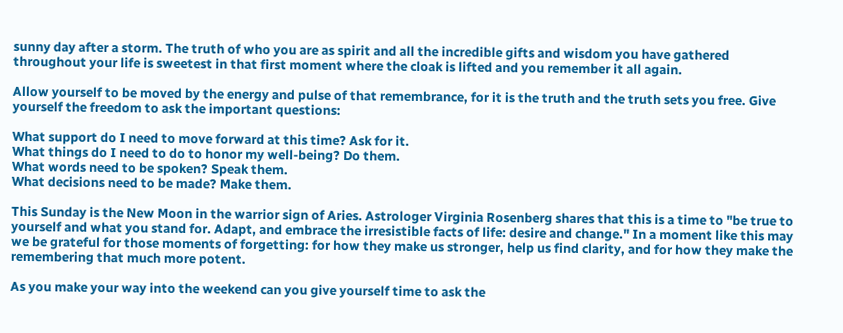sunny day after a storm. The truth of who you are as spirit and all the incredible gifts and wisdom you have gathered throughout your life is sweetest in that first moment where the cloak is lifted and you remember it all again.

Allow yourself to be moved by the energy and pulse of that remembrance, for it is the truth and the truth sets you free. Give yourself the freedom to ask the important questions:

What support do I need to move forward at this time? Ask for it.
What things do I need to do to honor my well-being? Do them.
What words need to be spoken? Speak them.
What decisions need to be made? Make them.

This Sunday is the New Moon in the warrior sign of Aries. Astrologer Virginia Rosenberg shares that this is a time to "be true to yourself and what you stand for. Adapt, and embrace the irresistible facts of life: desire and change." In a moment like this may we be grateful for those moments of forgetting: for how they make us stronger, help us find clarity, and for how they make the remembering that much more potent.

As you make your way into the weekend can you give yourself time to ask the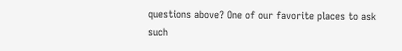questions above? One of our favorite places to ask such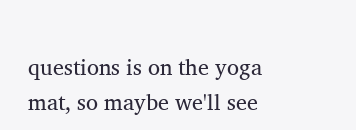questions is on the yoga mat, so maybe we'll see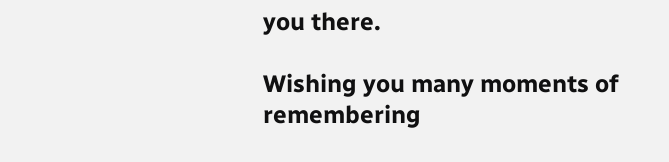you there.

Wishing you many moments of remembering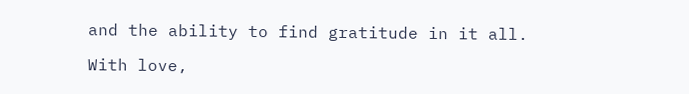and the ability to find gratitude in it all.

With love,